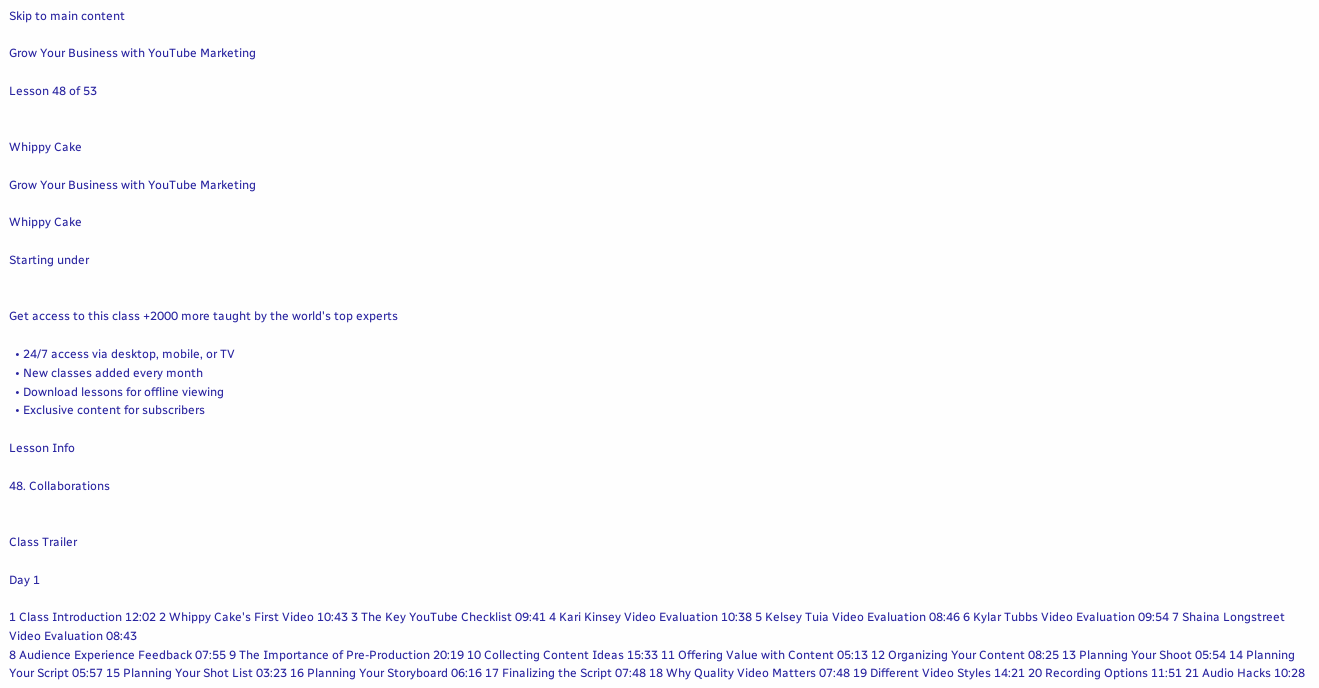Skip to main content

Grow Your Business with YouTube Marketing

Lesson 48 of 53


Whippy Cake

Grow Your Business with YouTube Marketing

Whippy Cake

Starting under


Get access to this class +2000 more taught by the world's top experts

  • 24/7 access via desktop, mobile, or TV
  • New classes added every month
  • Download lessons for offline viewing
  • Exclusive content for subscribers

Lesson Info

48. Collaborations


Class Trailer

Day 1

1 Class Introduction 12:02 2 Whippy Cake's First Video 10:43 3 The Key YouTube Checklist 09:41 4 Kari Kinsey Video Evaluation 10:38 5 Kelsey Tuia Video Evaluation 08:46 6 Kylar Tubbs Video Evaluation 09:54 7 Shaina Longstreet Video Evaluation 08:43
8 Audience Experience Feedback 07:55 9 The Importance of Pre-Production 20:19 10 Collecting Content Ideas 15:33 11 Offering Value with Content 05:13 12 Organizing Your Content 08:25 13 Planning Your Shoot 05:54 14 Planning Your Script 05:57 15 Planning Your Shot List 03:23 16 Planning Your Storyboard 06:16 17 Finalizing the Script 07:48 18 Why Quality Video Matters 07:48 19 Different Video Styles 14:21 20 Recording Options 11:51 21 Audio Hacks 10:28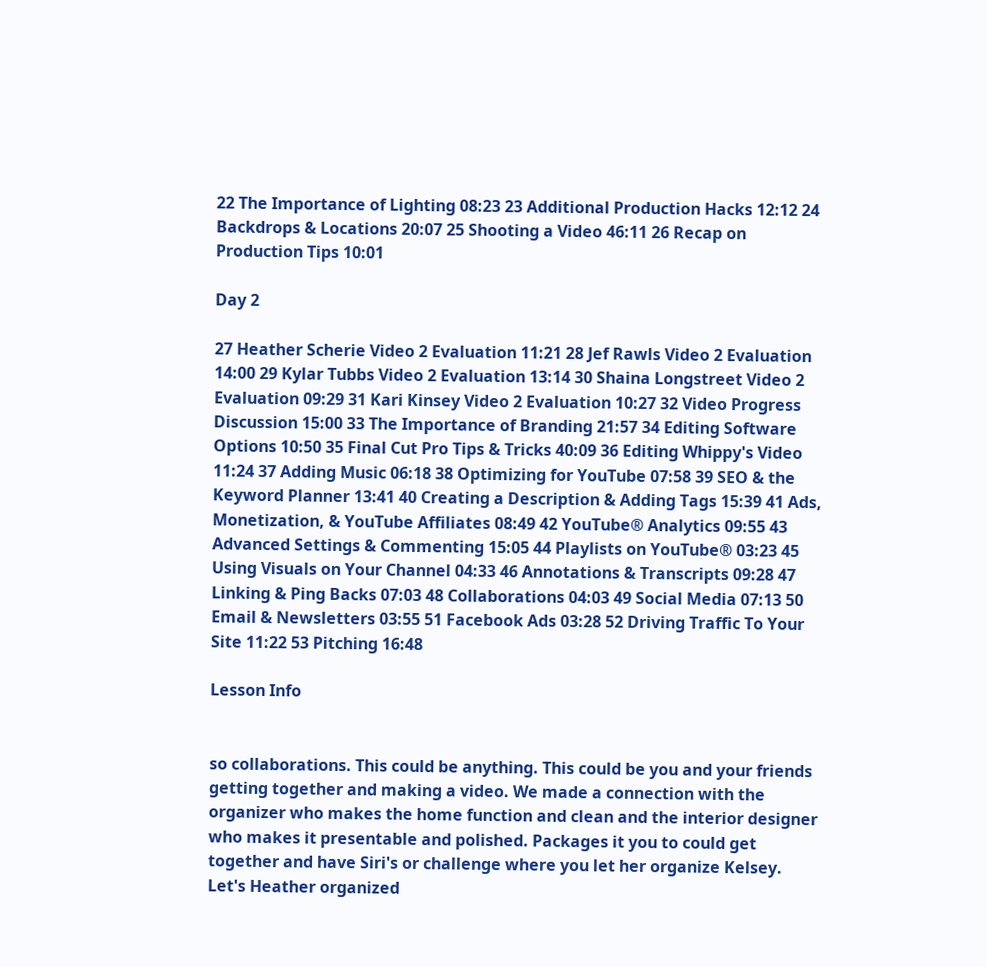22 The Importance of Lighting 08:23 23 Additional Production Hacks 12:12 24 Backdrops & Locations 20:07 25 Shooting a Video 46:11 26 Recap on Production Tips 10:01

Day 2

27 Heather Scherie Video 2 Evaluation 11:21 28 Jef Rawls Video 2 Evaluation 14:00 29 Kylar Tubbs Video 2 Evaluation 13:14 30 Shaina Longstreet Video 2 Evaluation 09:29 31 Kari Kinsey Video 2 Evaluation 10:27 32 Video Progress Discussion 15:00 33 The Importance of Branding 21:57 34 Editing Software Options 10:50 35 Final Cut Pro Tips & Tricks 40:09 36 Editing Whippy's Video 11:24 37 Adding Music 06:18 38 Optimizing for YouTube 07:58 39 SEO & the Keyword Planner 13:41 40 Creating a Description & Adding Tags 15:39 41 Ads, Monetization, & YouTube Affiliates 08:49 42 YouTube® Analytics 09:55 43 Advanced Settings & Commenting 15:05 44 Playlists on YouTube® 03:23 45 Using Visuals on Your Channel 04:33 46 Annotations & Transcripts 09:28 47 Linking & Ping Backs 07:03 48 Collaborations 04:03 49 Social Media 07:13 50 Email & Newsletters 03:55 51 Facebook Ads 03:28 52 Driving Traffic To Your Site 11:22 53 Pitching 16:48

Lesson Info


so collaborations. This could be anything. This could be you and your friends getting together and making a video. We made a connection with the organizer who makes the home function and clean and the interior designer who makes it presentable and polished. Packages it you to could get together and have Siri's or challenge where you let her organize Kelsey. Let's Heather organized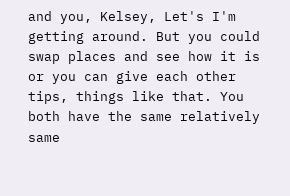and you, Kelsey, Let's I'm getting around. But you could swap places and see how it is or you can give each other tips, things like that. You both have the same relatively same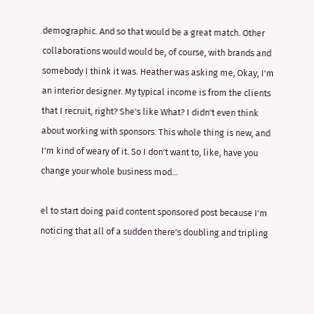demographic. And so that would be a great match. Other collaborations would would be, of course, with brands and somebody I think it was. Heather was asking me, Okay, I'm an interior designer. My typical income is from the clients that I recruit, right? She's like What? I didn't even think about working with sponsors. This whole thing is new, and I'm kind of weary of it. So I don't want to, like, have you change your whole business mod...

el to start doing paid content sponsored post because I'm noticing that all of a sudden there's doubling and tripling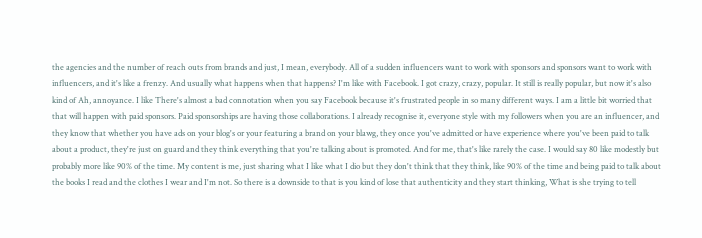the agencies and the number of reach outs from brands and just, I mean, everybody. All of a sudden influencers want to work with sponsors and sponsors want to work with influencers, and it's like a frenzy. And usually what happens when that happens? I'm like with Facebook. I got crazy, crazy, popular. It still is really popular, but now it's also kind of Ah, annoyance. I like There's almost a bad connotation when you say Facebook because it's frustrated people in so many different ways. I am a little bit worried that that will happen with paid sponsors. Paid sponsorships are having those collaborations. I already recognise it, everyone style with my followers when you are an influencer, and they know that whether you have ads on your blog's or your featuring a brand on your blawg, they once you've admitted or have experience where you've been paid to talk about a product, they're just on guard and they think everything that you're talking about is promoted. And for me, that's like rarely the case. I would say 80 like modestly but probably more like 90% of the time. My content is me, just sharing what I like what I dio but they don't think that they think, like 90% of the time and being paid to talk about the books I read and the clothes I wear and I'm not. So there is a downside to that is you kind of lose that authenticity and they start thinking, What is she trying to tell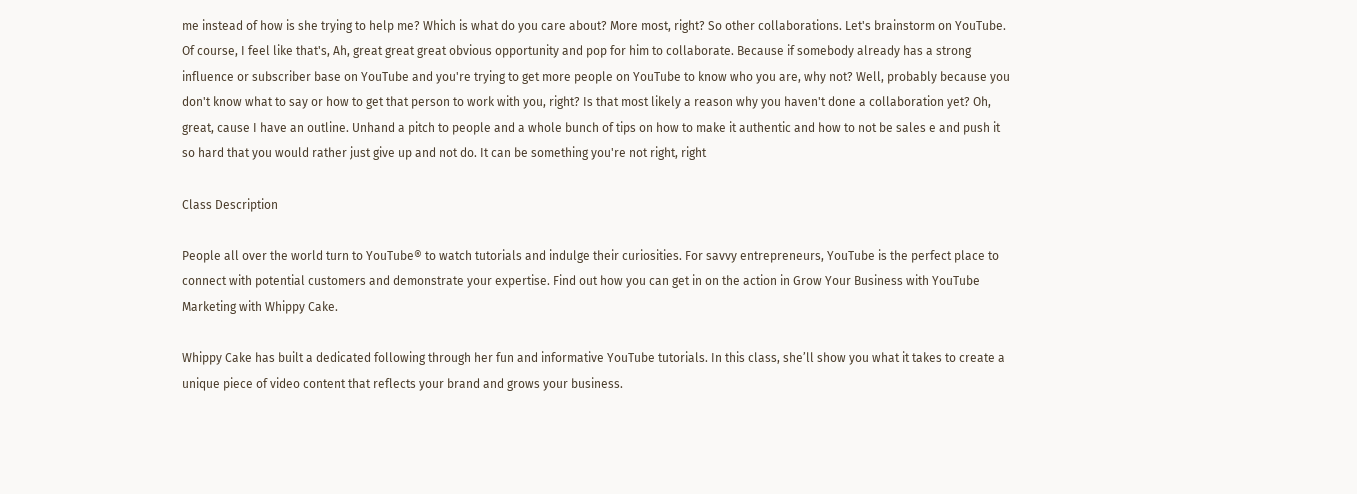me instead of how is she trying to help me? Which is what do you care about? More most, right? So other collaborations. Let's brainstorm on YouTube. Of course, I feel like that's, Ah, great great great obvious opportunity and pop for him to collaborate. Because if somebody already has a strong influence or subscriber base on YouTube and you're trying to get more people on YouTube to know who you are, why not? Well, probably because you don't know what to say or how to get that person to work with you, right? Is that most likely a reason why you haven't done a collaboration yet? Oh, great, cause I have an outline. Unhand a pitch to people and a whole bunch of tips on how to make it authentic and how to not be sales e and push it so hard that you would rather just give up and not do. It can be something you're not right, right

Class Description

People all over the world turn to YouTube® to watch tutorials and indulge their curiosities. For savvy entrepreneurs, YouTube is the perfect place to connect with potential customers and demonstrate your expertise. Find out how you can get in on the action in Grow Your Business with YouTube Marketing with Whippy Cake.

Whippy Cake has built a dedicated following through her fun and informative YouTube tutorials. In this class, she’ll show you what it takes to create a unique piece of video content that reflects your brand and grows your business.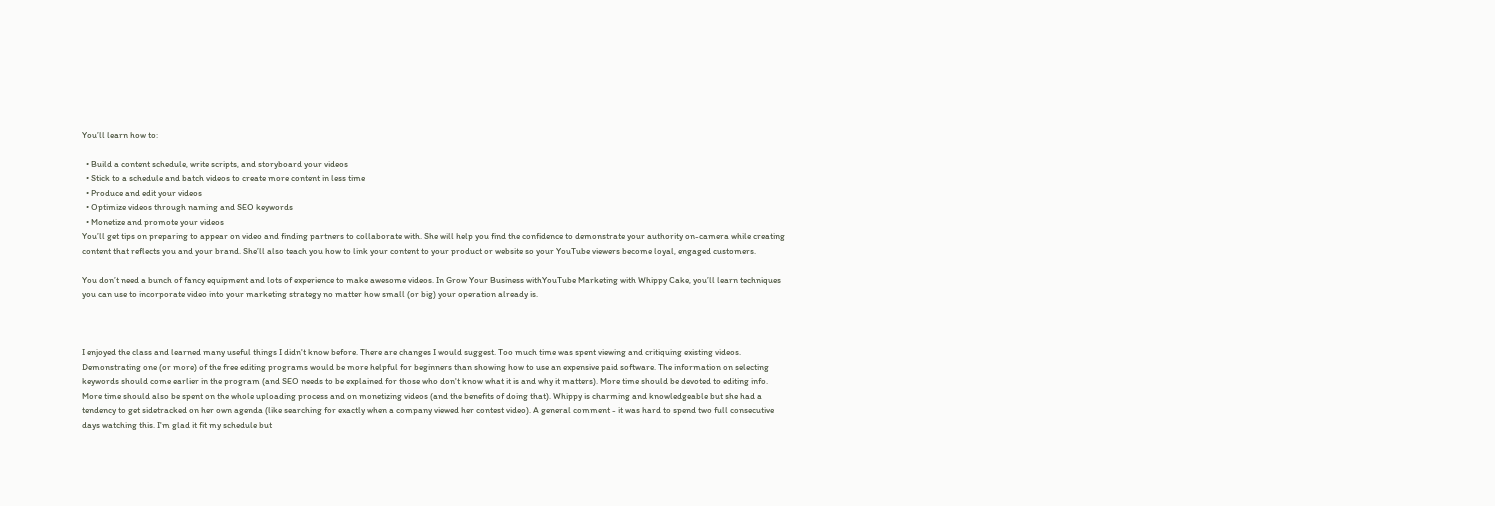You’ll learn how to:

  • Build a content schedule, write scripts, and storyboard your videos
  • Stick to a schedule and batch videos to create more content in less time
  • Produce and edit your videos
  • Optimize videos through naming and SEO keywords
  • Monetize and promote your videos
You’ll get tips on preparing to appear on video and finding partners to collaborate with. She will help you find the confidence to demonstrate your authority on-camera while creating content that reflects you and your brand. She’ll also teach you how to link your content to your product or website so your YouTube viewers become loyal, engaged customers.

You don’t need a bunch of fancy equipment and lots of experience to make awesome videos. In Grow Your Business withYouTube Marketing with Whippy Cake, you’ll learn techniques you can use to incorporate video into your marketing strategy no matter how small (or big) your operation already is.



I enjoyed the class and learned many useful things I didn't know before. There are changes I would suggest. Too much time was spent viewing and critiquing existing videos. Demonstrating one (or more) of the free editing programs would be more helpful for beginners than showing how to use an expensive paid software. The information on selecting keywords should come earlier in the program (and SEO needs to be explained for those who don't know what it is and why it matters). More time should be devoted to editing info. More time should also be spent on the whole uploading process and on monetizing videos (and the benefits of doing that). Whippy is charming and knowledgeable but she had a tendency to get sidetracked on her own agenda (like searching for exactly when a company viewed her contest video). A general comment - it was hard to spend two full consecutive days watching this. I'm glad it fit my schedule but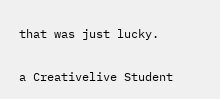that was just lucky.

a Creativelive Student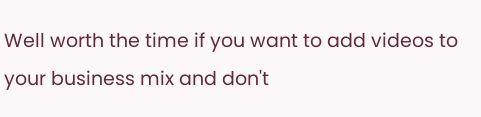Well worth the time if you want to add videos to your business mix and don't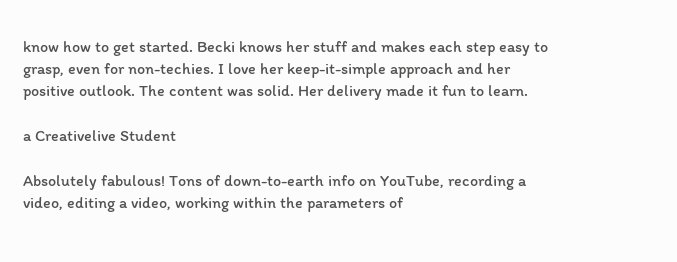know how to get started. Becki knows her stuff and makes each step easy to grasp, even for non-techies. I love her keep-it-simple approach and her positive outlook. The content was solid. Her delivery made it fun to learn.

a Creativelive Student

Absolutely fabulous! Tons of down-to-earth info on YouTube, recording a video, editing a video, working within the parameters of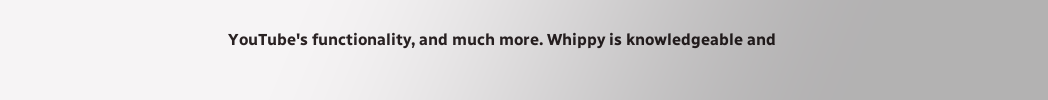YouTube's functionality, and much more. Whippy is knowledgeable and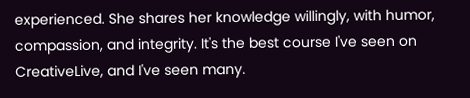experienced. She shares her knowledge willingly, with humor, compassion, and integrity. It's the best course I've seen on CreativeLive, and I've seen many.